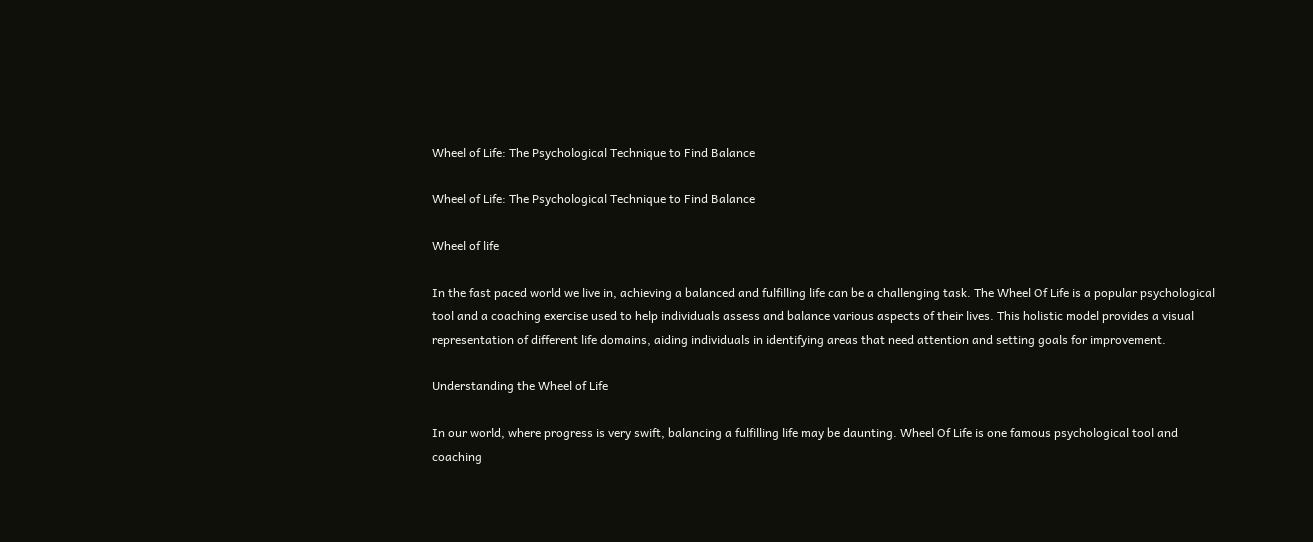Wheel of Life: The Psychological Technique to Find Balance

Wheel of Life: The Psychological Technique to Find Balance

Wheel of life

In the fast paced world we live in, achieving a balanced and fulfilling life can be a challenging task. The Wheel Of Life is a popular psychological tool and a coaching exercise used to help individuals assess and balance various aspects of their lives. This holistic model provides a visual representation of different life domains, aiding individuals in identifying areas that need attention and setting goals for improvement.

Understanding the Wheel of Life

In our world, where progress is very swift, balancing a fulfilling life may be daunting. Wheel Of Life is one famous psychological tool and coaching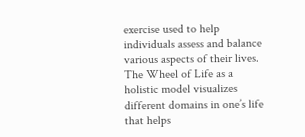exercise used to help individuals assess and balance various aspects of their lives. The Wheel of Life as a holistic model visualizes different domains in one’s life that helps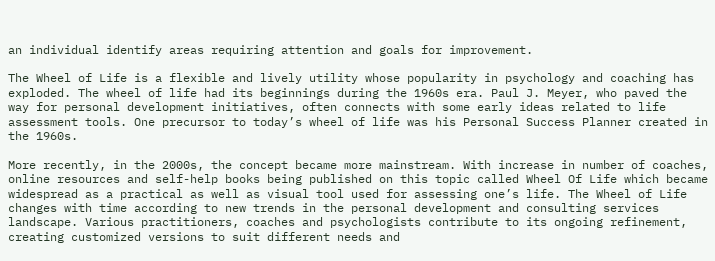an individual identify areas requiring attention and goals for improvement.

The Wheel of Life is a flexible and lively utility whose popularity in psychology and coaching has exploded. The wheel of life had its beginnings during the 1960s era. Paul J. Meyer, who paved the way for personal development initiatives, often connects with some early ideas related to life assessment tools. One precursor to today’s wheel of life was his Personal Success Planner created in the 1960s.

More recently, in the 2000s, the concept became more mainstream. With increase in number of coaches, online resources and self-help books being published on this topic called Wheel Of Life which became widespread as a practical as well as visual tool used for assessing one’s life. The Wheel of Life changes with time according to new trends in the personal development and consulting services landscape. Various practitioners, coaches and psychologists contribute to its ongoing refinement, creating customized versions to suit different needs and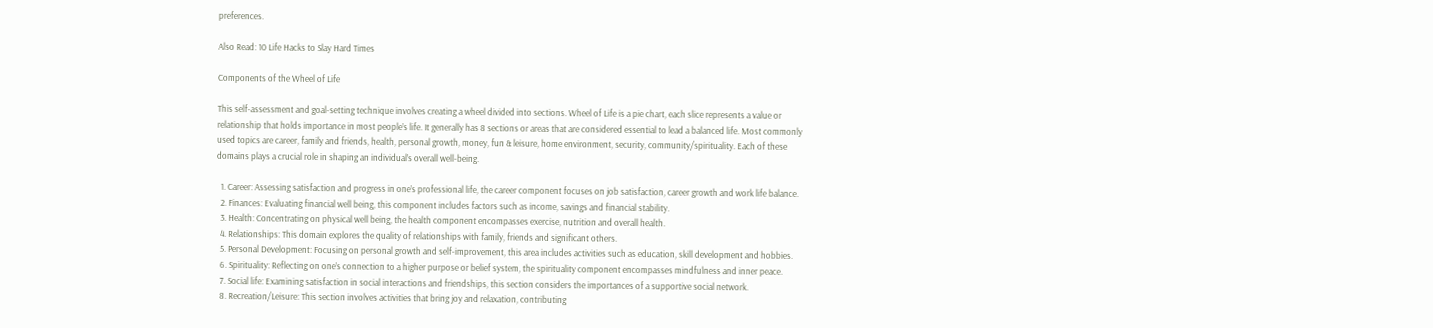preferences.

Also Read: 10 Life Hacks to Slay Hard Times

Components of the Wheel of Life

This self-assessment and goal-setting technique involves creating a wheel divided into sections. Wheel of Life is a pie chart, each slice represents a value or relationship that holds importance in most people’s life. It generally has 8 sections or areas that are considered essential to lead a balanced life. Most commonly used topics are career, family and friends, health, personal growth, money, fun & leisure, home environment, security, community/spirituality. Each of these domains plays a crucial role in shaping an individual’s overall well-being.

  1. Career: Assessing satisfaction and progress in one’s professional life, the career component focuses on job satisfaction, career growth and work life balance.
  2. Finances: Evaluating financial well being, this component includes factors such as income, savings and financial stability.
  3. Health: Concentrating on physical well being, the health component encompasses exercise, nutrition and overall health.
  4. Relationships: This domain explores the quality of relationships with family, friends and significant others.
  5. Personal Development: Focusing on personal growth and self-improvement, this area includes activities such as education, skill development and hobbies.
  6. Spirituality: Reflecting on one’s connection to a higher purpose or belief system, the spirituality component encompasses mindfulness and inner peace.
  7. Social life: Examining satisfaction in social interactions and friendships, this section considers the importances of a supportive social network.
  8. Recreation/Leisure: This section involves activities that bring joy and relaxation, contributing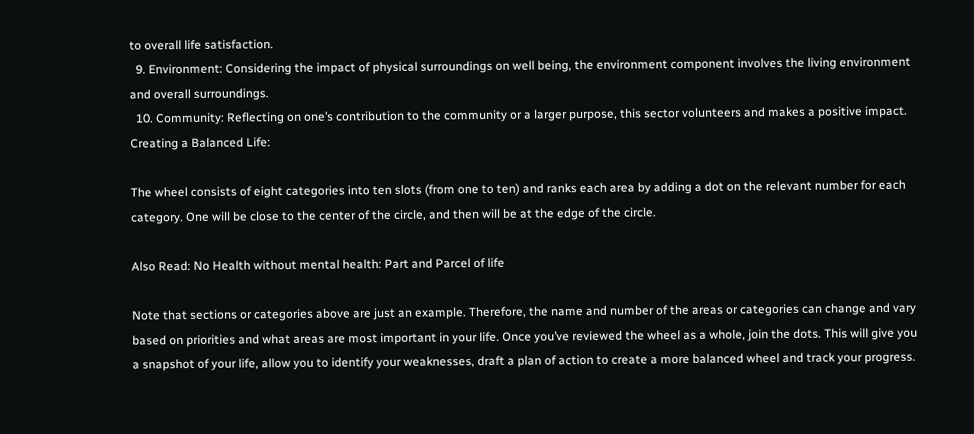to overall life satisfaction.
  9. Environment: Considering the impact of physical surroundings on well being, the environment component involves the living environment and overall surroundings.
  10. Community: Reflecting on one’s contribution to the community or a larger purpose, this sector volunteers and makes a positive impact.
Creating a Balanced Life:

The wheel consists of eight categories into ten slots (from one to ten) and ranks each area by adding a dot on the relevant number for each category. One will be close to the center of the circle, and then will be at the edge of the circle.

Also Read: No Health without mental health: Part and Parcel of life

Note that sections or categories above are just an example. Therefore, the name and number of the areas or categories can change and vary based on priorities and what areas are most important in your life. Once you’ve reviewed the wheel as a whole, join the dots. This will give you a snapshot of your life, allow you to identify your weaknesses, draft a plan of action to create a more balanced wheel and track your progress.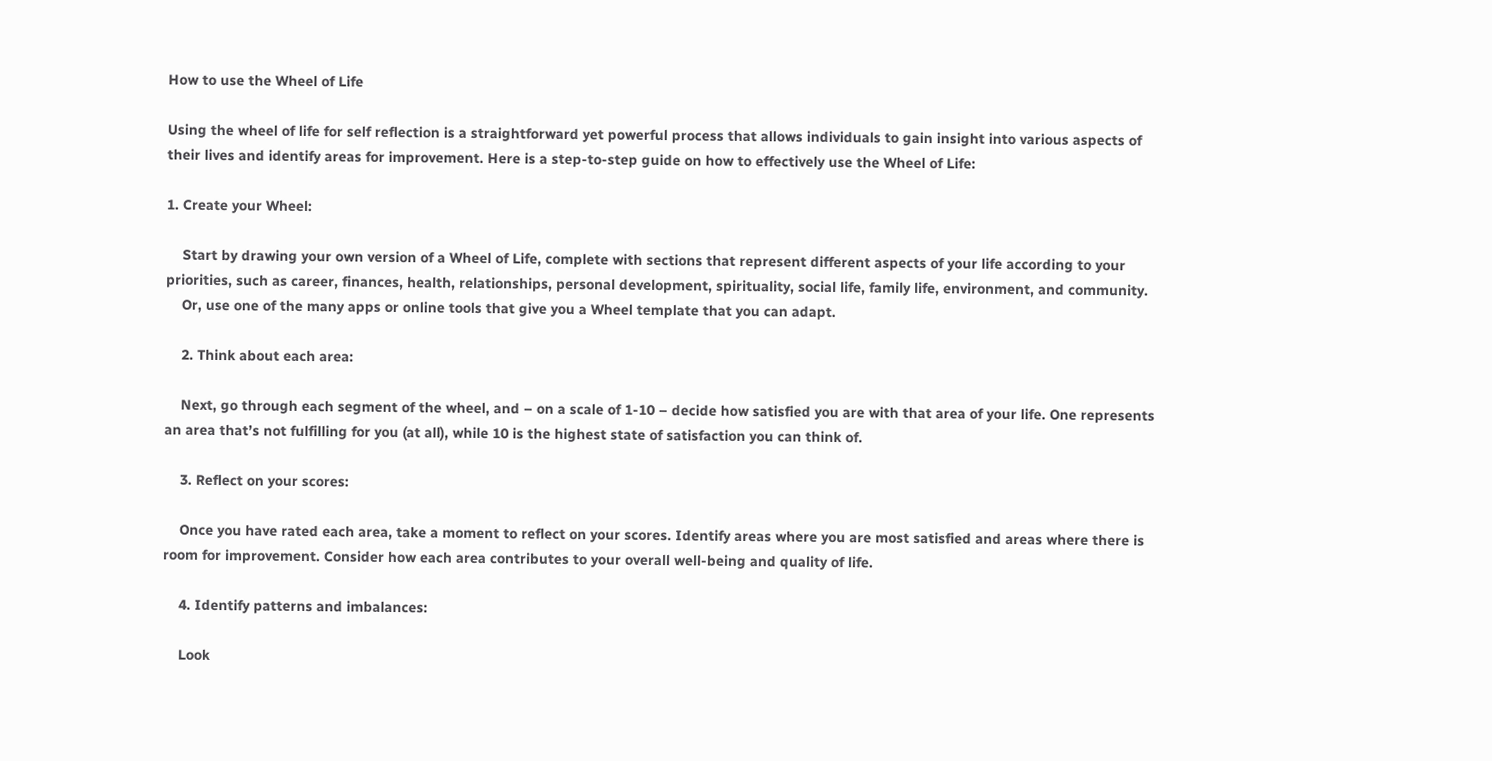How to use the Wheel of Life

Using the wheel of life for self reflection is a straightforward yet powerful process that allows individuals to gain insight into various aspects of their lives and identify areas for improvement. Here is a step-to-step guide on how to effectively use the Wheel of Life:

1. Create your Wheel:

    Start by drawing your own version of a Wheel of Life, complete with sections that represent different aspects of your life according to your priorities, such as career, finances, health, relationships, personal development, spirituality, social life, family life, environment, and community.
    Or, use one of the many apps or online tools that give you a Wheel template that you can adapt.

    2. Think about each area:

    Next, go through each segment of the wheel, and – on a scale of 1-10 – decide how satisfied you are with that area of your life. One represents an area that’s not fulfilling for you (at all), while 10 is the highest state of satisfaction you can think of.

    3. Reflect on your scores:

    Once you have rated each area, take a moment to reflect on your scores. Identify areas where you are most satisfied and areas where there is room for improvement. Consider how each area contributes to your overall well-being and quality of life.

    4. Identify patterns and imbalances:

    Look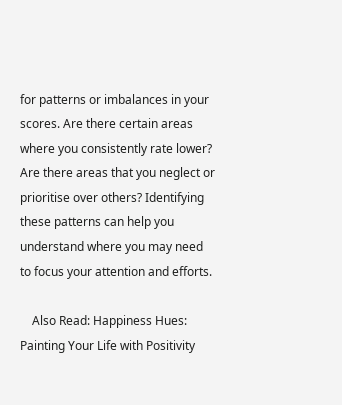for patterns or imbalances in your scores. Are there certain areas where you consistently rate lower? Are there areas that you neglect or prioritise over others? Identifying these patterns can help you understand where you may need to focus your attention and efforts.

    Also Read: Happiness Hues: Painting Your Life with Positivity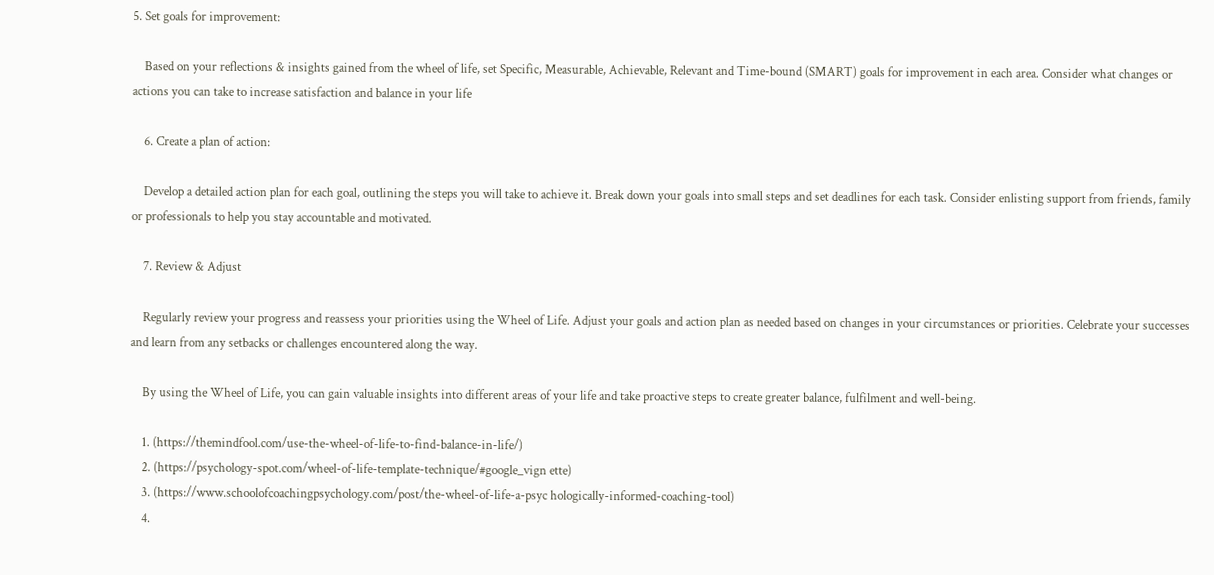5. Set goals for improvement:

    Based on your reflections & insights gained from the wheel of life, set Specific, Measurable, Achievable, Relevant and Time-bound (SMART) goals for improvement in each area. Consider what changes or actions you can take to increase satisfaction and balance in your life

    6. Create a plan of action:

    Develop a detailed action plan for each goal, outlining the steps you will take to achieve it. Break down your goals into small steps and set deadlines for each task. Consider enlisting support from friends, family or professionals to help you stay accountable and motivated.

    7. Review & Adjust

    Regularly review your progress and reassess your priorities using the Wheel of Life. Adjust your goals and action plan as needed based on changes in your circumstances or priorities. Celebrate your successes and learn from any setbacks or challenges encountered along the way.

    By using the Wheel of Life, you can gain valuable insights into different areas of your life and take proactive steps to create greater balance, fulfilment and well-being.

    1. (https://themindfool.com/use-the-wheel-of-life-to-find-balance-in-life/)
    2. (https://psychology-spot.com/wheel-of-life-template-technique/#google_vign ette)
    3. (https://www.schoolofcoachingpsychology.com/post/the-wheel-of-life-a-psyc hologically-informed-coaching-tool)
    4.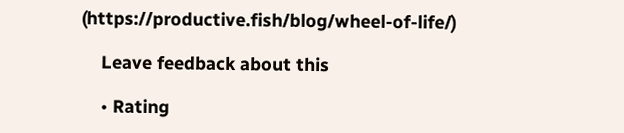(https://productive.fish/blog/wheel-of-life/)

    Leave feedback about this

    • Rating